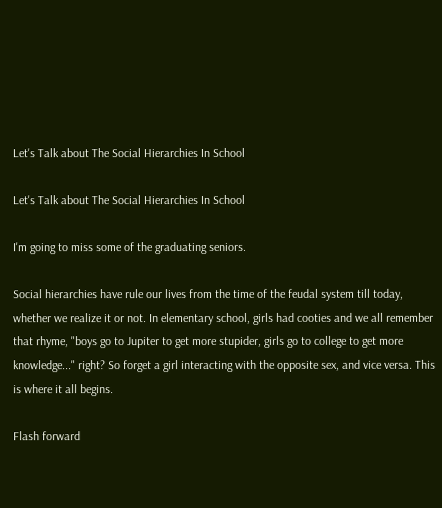Let's Talk about The Social Hierarchies In School

Let's Talk about The Social Hierarchies In School

I'm going to miss some of the graduating seniors.

Social hierarchies have rule our lives from the time of the feudal system till today, whether we realize it or not. In elementary school, girls had cooties and we all remember that rhyme, "boys go to Jupiter to get more stupider, girls go to college to get more knowledge..." right? So forget a girl interacting with the opposite sex, and vice versa. This is where it all begins.

Flash forward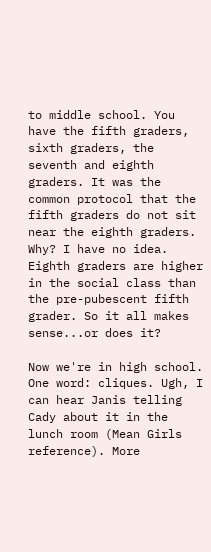to middle school. You have the fifth graders, sixth graders, the seventh and eighth graders. It was the common protocol that the fifth graders do not sit near the eighth graders. Why? I have no idea. Eighth graders are higher in the social class than the pre-pubescent fifth grader. So it all makes sense...or does it?

Now we're in high school. One word: cliques. Ugh, I can hear Janis telling Cady about it in the lunch room (Mean Girls reference). More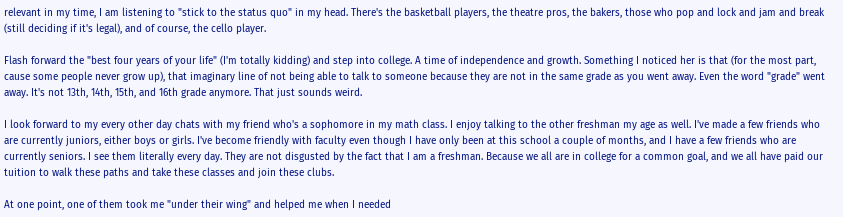relevant in my time, I am listening to "stick to the status quo" in my head. There's the basketball players, the theatre pros, the bakers, those who pop and lock and jam and break (still deciding if it's legal), and of course, the cello player.

Flash forward the "best four years of your life" (I'm totally kidding) and step into college. A time of independence and growth. Something I noticed her is that (for the most part, cause some people never grow up), that imaginary line of not being able to talk to someone because they are not in the same grade as you went away. Even the word "grade" went away. It's not 13th, 14th, 15th, and 16th grade anymore. That just sounds weird.

I look forward to my every other day chats with my friend who's a sophomore in my math class. I enjoy talking to the other freshman my age as well. I've made a few friends who are currently juniors, either boys or girls. I've become friendly with faculty even though I have only been at this school a couple of months, and I have a few friends who are currently seniors. I see them literally every day. They are not disgusted by the fact that I am a freshman. Because we all are in college for a common goal, and we all have paid our tuition to walk these paths and take these classes and join these clubs.

At one point, one of them took me "under their wing" and helped me when I needed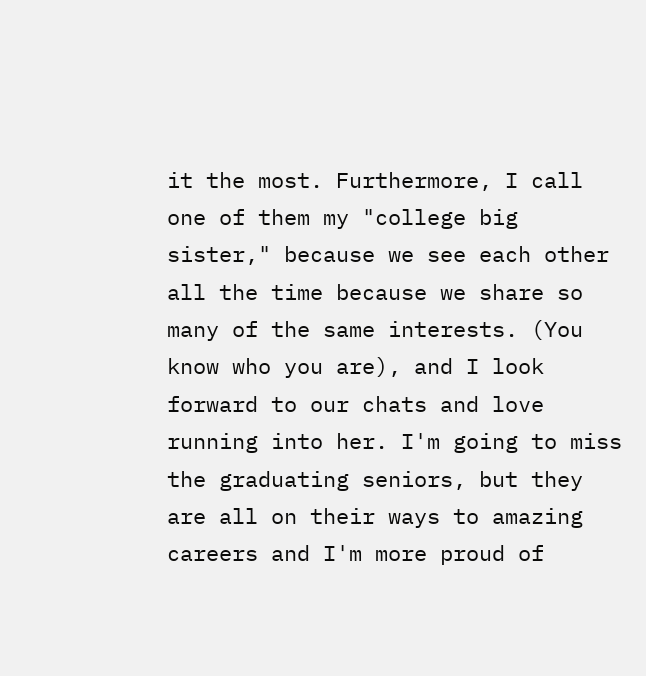it the most. Furthermore, I call one of them my "college big sister," because we see each other all the time because we share so many of the same interests. (You know who you are), and I look forward to our chats and love running into her. I'm going to miss the graduating seniors, but they are all on their ways to amazing careers and I'm more proud of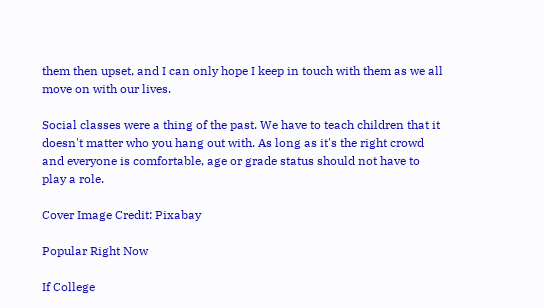them then upset, and I can only hope I keep in touch with them as we all move on with our lives.

Social classes were a thing of the past. We have to teach children that it doesn't matter who you hang out with. As long as it's the right crowd and everyone is comfortable, age or grade status should not have to play a role.

Cover Image Credit: Pixabay

Popular Right Now

If College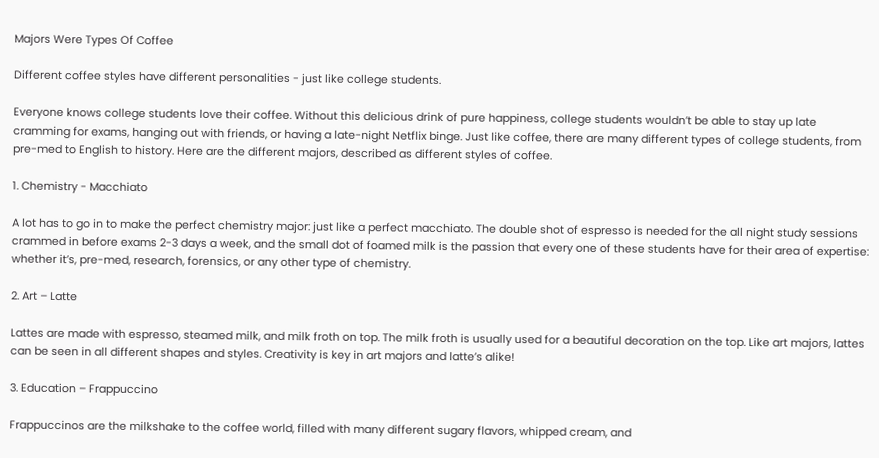Majors Were Types Of Coffee

Different coffee styles have different personalities - just like college students.

Everyone knows college students love their coffee. Without this delicious drink of pure happiness, college students wouldn’t be able to stay up late cramming for exams, hanging out with friends, or having a late-night Netflix binge. Just like coffee, there are many different types of college students, from pre-med to English to history. Here are the different majors, described as different styles of coffee.

1. Chemistry - Macchiato

A lot has to go in to make the perfect chemistry major: just like a perfect macchiato. The double shot of espresso is needed for the all night study sessions crammed in before exams 2-3 days a week, and the small dot of foamed milk is the passion that every one of these students have for their area of expertise: whether it’s, pre-med, research, forensics, or any other type of chemistry.

2. Art – Latte

Lattes are made with espresso, steamed milk, and milk froth on top. The milk froth is usually used for a beautiful decoration on the top. Like art majors, lattes can be seen in all different shapes and styles. Creativity is key in art majors and latte’s alike!

3. Education – Frappuccino

Frappuccinos are the milkshake to the coffee world, filled with many different sugary flavors, whipped cream, and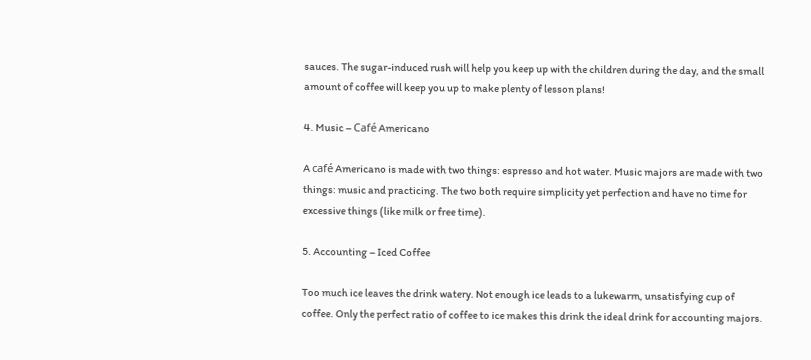sauces. The sugar-induced rush will help you keep up with the children during the day, and the small amount of coffee will keep you up to make plenty of lesson plans!

4. Music – Café Americano

A café Americano is made with two things: espresso and hot water. Music majors are made with two things: music and practicing. The two both require simplicity yet perfection and have no time for excessive things (like milk or free time).

5. Accounting – Iced Coffee

Too much ice leaves the drink watery. Not enough ice leads to a lukewarm, unsatisfying cup of coffee. Only the perfect ratio of coffee to ice makes this drink the ideal drink for accounting majors.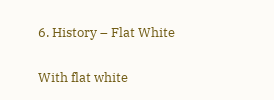6. History – Flat White

With flat white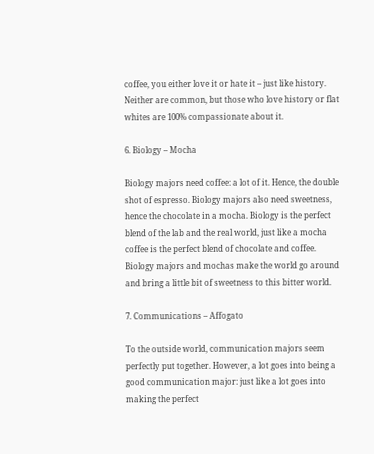coffee, you either love it or hate it – just like history. Neither are common, but those who love history or flat whites are 100% compassionate about it.

6. Biology – Mocha

Biology majors need coffee: a lot of it. Hence, the double shot of espresso. Biology majors also need sweetness, hence the chocolate in a mocha. Biology is the perfect blend of the lab and the real world, just like a mocha coffee is the perfect blend of chocolate and coffee. Biology majors and mochas make the world go around and bring a little bit of sweetness to this bitter world.

7. Communications – Affogato

To the outside world, communication majors seem perfectly put together. However, a lot goes into being a good communication major: just like a lot goes into making the perfect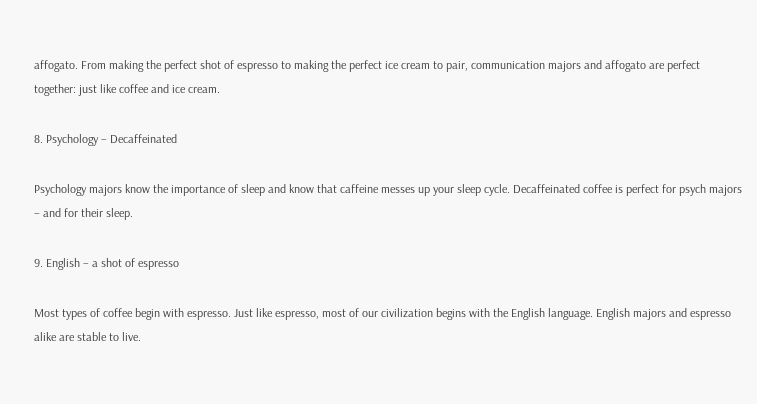affogato. From making the perfect shot of espresso to making the perfect ice cream to pair, communication majors and affogato are perfect together: just like coffee and ice cream.

8. Psychology – Decaffeinated

Psychology majors know the importance of sleep and know that caffeine messes up your sleep cycle. Decaffeinated coffee is perfect for psych majors – and for their sleep.

9. English – a shot of espresso

Most types of coffee begin with espresso. Just like espresso, most of our civilization begins with the English language. English majors and espresso alike are stable to live.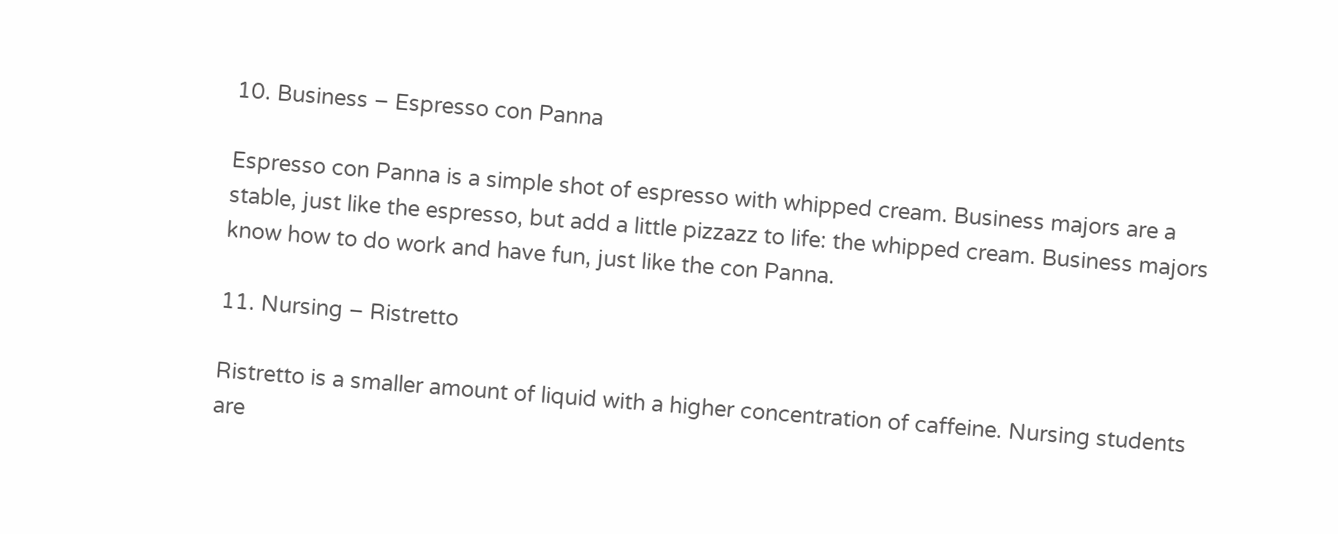10. Business – Espresso con Panna

Espresso con Panna is a simple shot of espresso with whipped cream. Business majors are a stable, just like the espresso, but add a little pizzazz to life: the whipped cream. Business majors know how to do work and have fun, just like the con Panna.

11. Nursing – Ristretto

Ristretto is a smaller amount of liquid with a higher concentration of caffeine. Nursing students are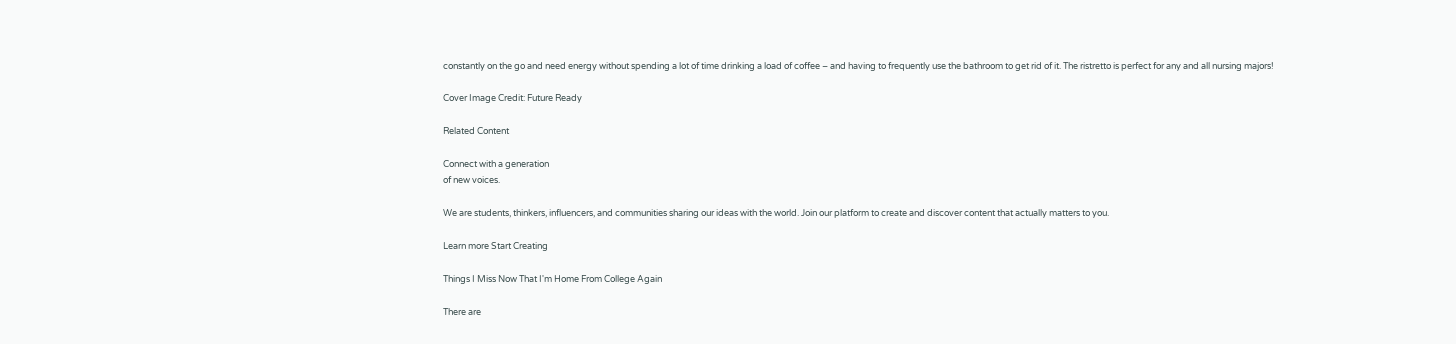constantly on the go and need energy without spending a lot of time drinking a load of coffee – and having to frequently use the bathroom to get rid of it. The ristretto is perfect for any and all nursing majors!

Cover Image Credit: Future Ready

Related Content

Connect with a generation
of new voices.

We are students, thinkers, influencers, and communities sharing our ideas with the world. Join our platform to create and discover content that actually matters to you.

Learn more Start Creating

Things I Miss Now That I'm Home From College Again

There are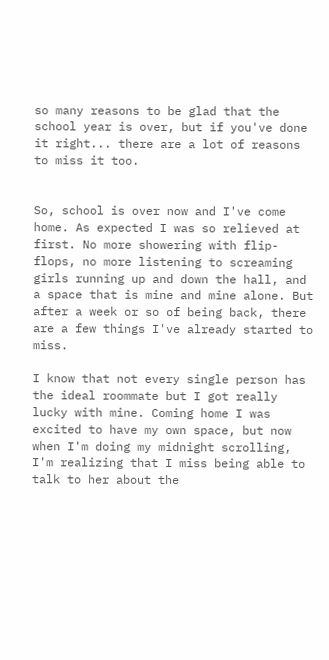so many reasons to be glad that the school year is over, but if you've done it right... there are a lot of reasons to miss it too.


So, school is over now and I've come home. As expected I was so relieved at first. No more showering with flip-flops, no more listening to screaming girls running up and down the hall, and a space that is mine and mine alone. But after a week or so of being back, there are a few things I've already started to miss.

I know that not every single person has the ideal roommate but I got really lucky with mine. Coming home I was excited to have my own space, but now when I'm doing my midnight scrolling, I'm realizing that I miss being able to talk to her about the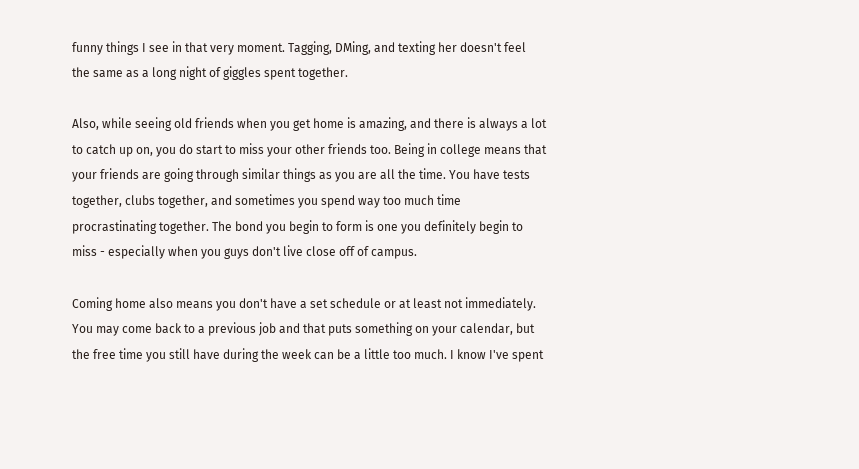funny things I see in that very moment. Tagging, DMing, and texting her doesn't feel the same as a long night of giggles spent together.

Also, while seeing old friends when you get home is amazing, and there is always a lot to catch up on, you do start to miss your other friends too. Being in college means that your friends are going through similar things as you are all the time. You have tests together, clubs together, and sometimes you spend way too much time procrastinating together. The bond you begin to form is one you definitely begin to miss - especially when you guys don't live close off of campus.

Coming home also means you don't have a set schedule or at least not immediately. You may come back to a previous job and that puts something on your calendar, but the free time you still have during the week can be a little too much. I know I've spent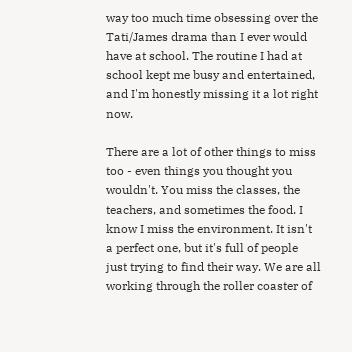way too much time obsessing over the Tati/James drama than I ever would have at school. The routine I had at school kept me busy and entertained, and I'm honestly missing it a lot right now.

There are a lot of other things to miss too - even things you thought you wouldn't. You miss the classes, the teachers, and sometimes the food. I know I miss the environment. It isn't a perfect one, but it's full of people just trying to find their way. We are all working through the roller coaster of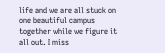life and we are all stuck on one beautiful campus together while we figure it all out. I miss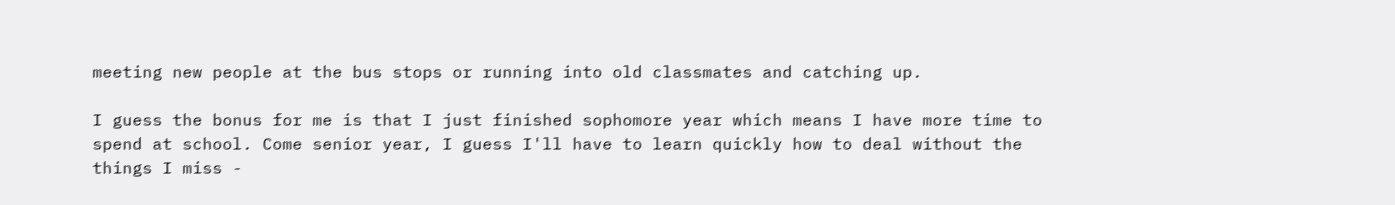meeting new people at the bus stops or running into old classmates and catching up.

I guess the bonus for me is that I just finished sophomore year which means I have more time to spend at school. Come senior year, I guess I'll have to learn quickly how to deal without the things I miss -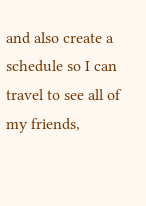and also create a schedule so I can travel to see all of my friends,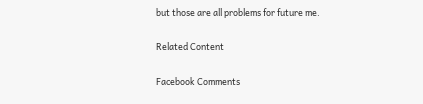but those are all problems for future me.

Related Content

Facebook Comments